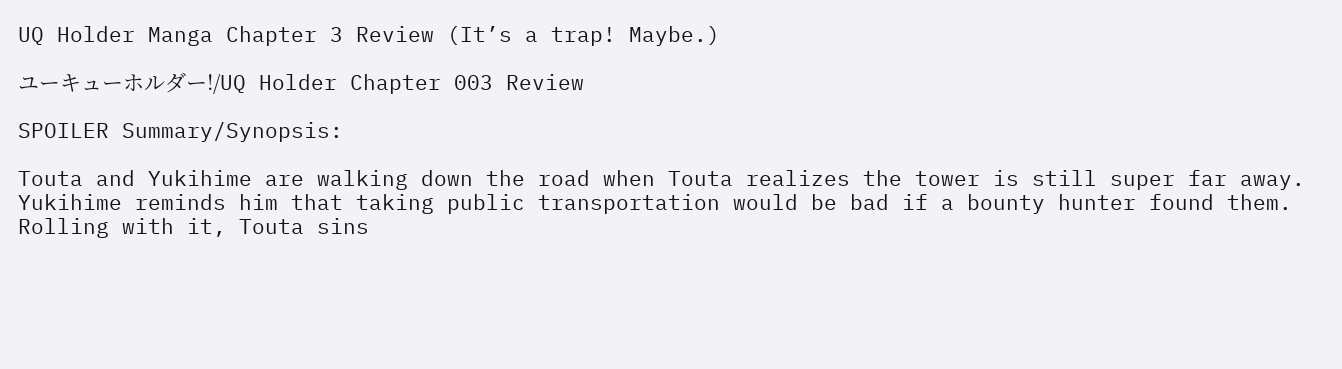UQ Holder Manga Chapter 3 Review (It’s a trap! Maybe.)

ユーキューホルダー!/UQ Holder Chapter 003 Review

SPOILER Summary/Synopsis:

Touta and Yukihime are walking down the road when Touta realizes the tower is still super far away. Yukihime reminds him that taking public transportation would be bad if a bounty hunter found them. Rolling with it, Touta sins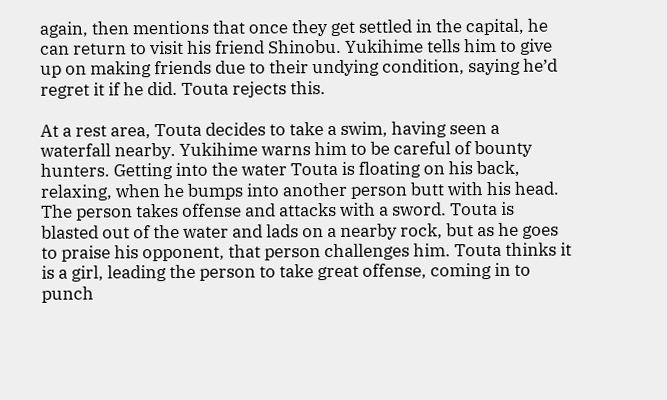again, then mentions that once they get settled in the capital, he can return to visit his friend Shinobu. Yukihime tells him to give up on making friends due to their undying condition, saying he’d regret it if he did. Touta rejects this.

At a rest area, Touta decides to take a swim, having seen a waterfall nearby. Yukihime warns him to be careful of bounty hunters. Getting into the water Touta is floating on his back, relaxing, when he bumps into another person butt with his head. The person takes offense and attacks with a sword. Touta is blasted out of the water and lads on a nearby rock, but as he goes to praise his opponent, that person challenges him. Touta thinks it is a girl, leading the person to take great offense, coming in to punch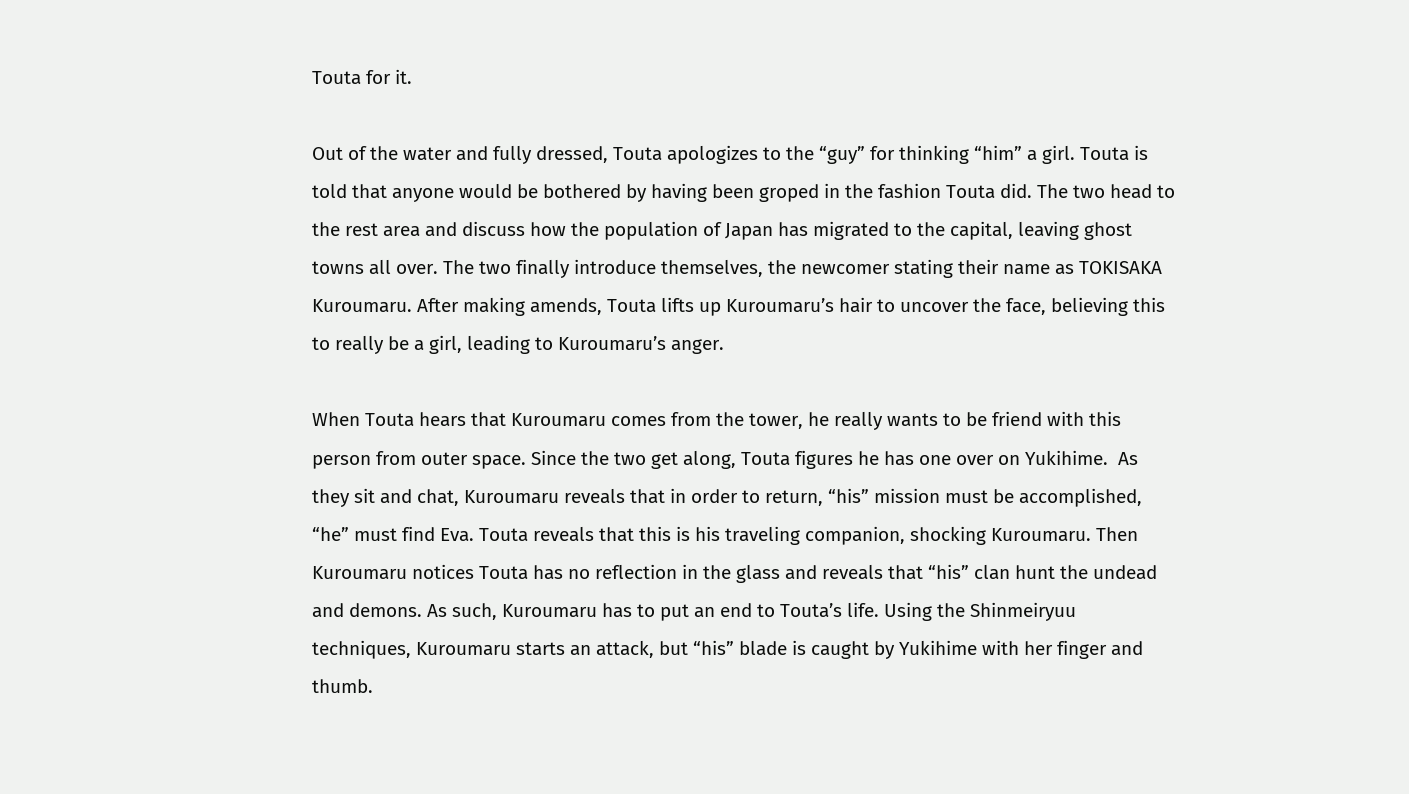Touta for it.

Out of the water and fully dressed, Touta apologizes to the “guy” for thinking “him” a girl. Touta is told that anyone would be bothered by having been groped in the fashion Touta did. The two head to the rest area and discuss how the population of Japan has migrated to the capital, leaving ghost towns all over. The two finally introduce themselves, the newcomer stating their name as TOKISAKA Kuroumaru. After making amends, Touta lifts up Kuroumaru’s hair to uncover the face, believing this to really be a girl, leading to Kuroumaru’s anger.

When Touta hears that Kuroumaru comes from the tower, he really wants to be friend with this person from outer space. Since the two get along, Touta figures he has one over on Yukihime.  As they sit and chat, Kuroumaru reveals that in order to return, “his” mission must be accomplished, “he” must find Eva. Touta reveals that this is his traveling companion, shocking Kuroumaru. Then Kuroumaru notices Touta has no reflection in the glass and reveals that “his” clan hunt the undead and demons. As such, Kuroumaru has to put an end to Touta’s life. Using the Shinmeiryuu techniques, Kuroumaru starts an attack, but “his” blade is caught by Yukihime with her finger and thumb.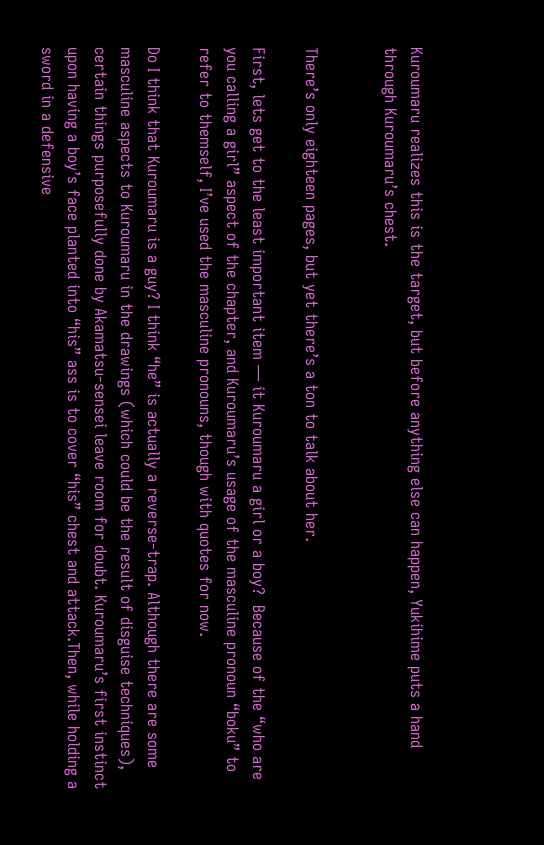Kuroumaru realizes this is the target, but before anything else can happen, Yukihime puts a hand through Kuroumaru’s chest.


There’s only eighteen pages, but yet there’s a ton to talk about her.

First, lets get to the least important item — it Kuroumaru a girl or a boy?  Because of the “who are you calling a girl” aspect of the chapter, and Kuroumaru’s usage of the masculine pronoun “boku” to refer to themself, I’ve used the masculine pronouns, though with quotes for now.

Do I think that Kuroumaru is a guy? I think “he” is actually a reverse-trap. Although there are some masculine aspects to Kuroumaru in the drawings (which could be the result of disguise techniques), certain things purposefully done by Akamatsu-sensei leave room for doubt. Kuroumaru’s first instinct upon having a boy’s face planted into “his” ass is to cover “his” chest and attack.Then, while holding a sword in a defensive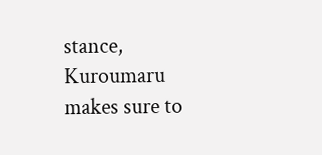stance, Kuroumaru makes sure to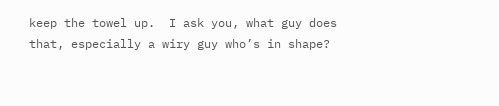keep the towel up.  I ask you, what guy does that, especially a wiry guy who’s in shape?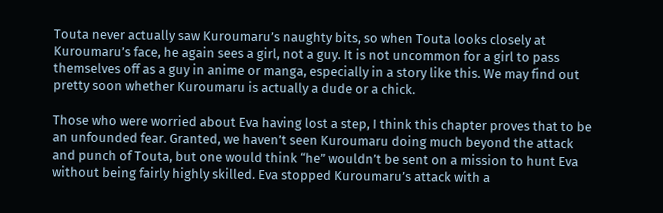Touta never actually saw Kuroumaru’s naughty bits, so when Touta looks closely at Kuroumaru’s face, he again sees a girl, not a guy. It is not uncommon for a girl to pass themselves off as a guy in anime or manga, especially in a story like this. We may find out pretty soon whether Kuroumaru is actually a dude or a chick.

Those who were worried about Eva having lost a step, I think this chapter proves that to be an unfounded fear. Granted, we haven’t seen Kuroumaru doing much beyond the attack and punch of Touta, but one would think “he” wouldn’t be sent on a mission to hunt Eva without being fairly highly skilled. Eva stopped Kuroumaru’s attack with a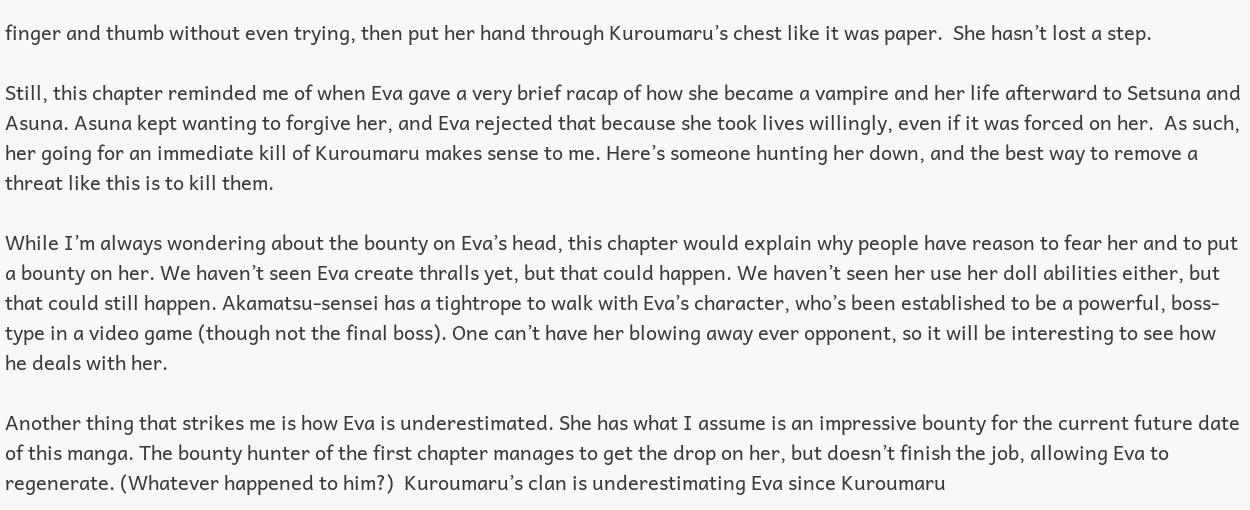finger and thumb without even trying, then put her hand through Kuroumaru’s chest like it was paper.  She hasn’t lost a step.

Still, this chapter reminded me of when Eva gave a very brief racap of how she became a vampire and her life afterward to Setsuna and Asuna. Asuna kept wanting to forgive her, and Eva rejected that because she took lives willingly, even if it was forced on her.  As such, her going for an immediate kill of Kuroumaru makes sense to me. Here’s someone hunting her down, and the best way to remove a threat like this is to kill them.

While I’m always wondering about the bounty on Eva’s head, this chapter would explain why people have reason to fear her and to put a bounty on her. We haven’t seen Eva create thralls yet, but that could happen. We haven’t seen her use her doll abilities either, but that could still happen. Akamatsu-sensei has a tightrope to walk with Eva’s character, who’s been established to be a powerful, boss-type in a video game (though not the final boss). One can’t have her blowing away ever opponent, so it will be interesting to see how he deals with her.

Another thing that strikes me is how Eva is underestimated. She has what I assume is an impressive bounty for the current future date of this manga. The bounty hunter of the first chapter manages to get the drop on her, but doesn’t finish the job, allowing Eva to regenerate. (Whatever happened to him?)  Kuroumaru’s clan is underestimating Eva since Kuroumaru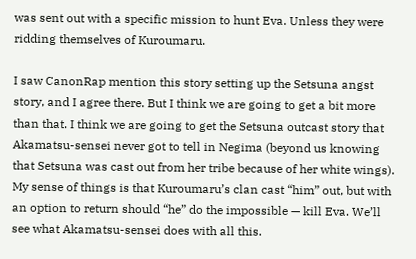was sent out with a specific mission to hunt Eva. Unless they were ridding themselves of Kuroumaru.

I saw CanonRap mention this story setting up the Setsuna angst story, and I agree there. But I think we are going to get a bit more than that. I think we are going to get the Setsuna outcast story that Akamatsu-sensei never got to tell in Negima (beyond us knowing that Setsuna was cast out from her tribe because of her white wings). My sense of things is that Kuroumaru’s clan cast “him” out, but with an option to return should “he” do the impossible — kill Eva. We’ll see what Akamatsu-sensei does with all this.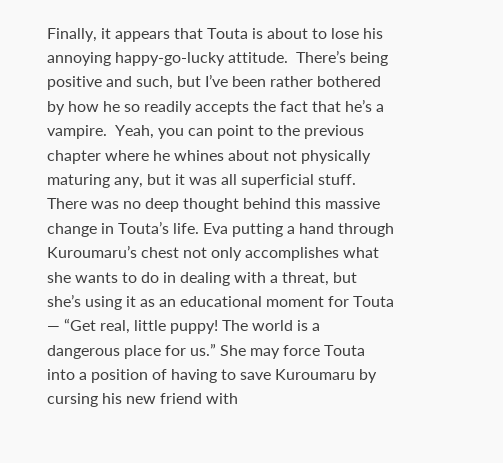Finally, it appears that Touta is about to lose his annoying happy-go-lucky attitude.  There’s being positive and such, but I’ve been rather bothered by how he so readily accepts the fact that he’s a vampire.  Yeah, you can point to the previous chapter where he whines about not physically maturing any, but it was all superficial stuff. There was no deep thought behind this massive change in Touta’s life. Eva putting a hand through Kuroumaru’s chest not only accomplishes what she wants to do in dealing with a threat, but she’s using it as an educational moment for Touta — “Get real, little puppy! The world is a dangerous place for us.” She may force Touta into a position of having to save Kuroumaru by cursing his new friend with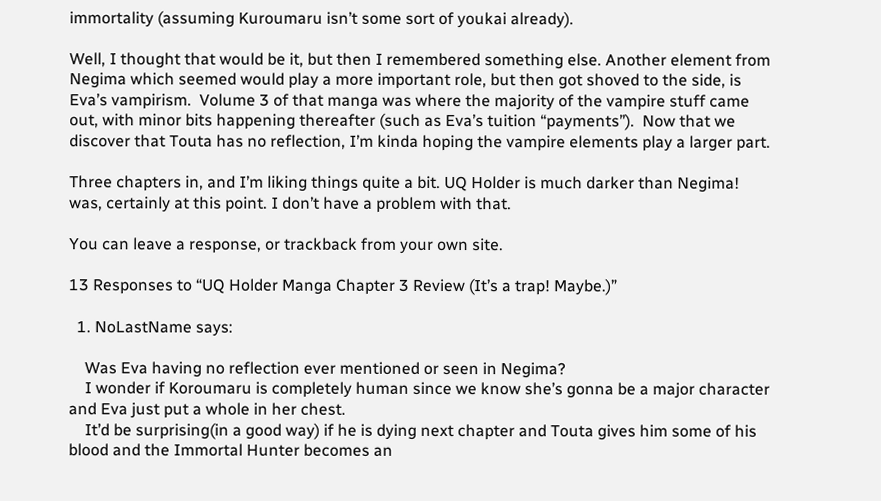immortality (assuming Kuroumaru isn’t some sort of youkai already).

Well, I thought that would be it, but then I remembered something else. Another element from Negima which seemed would play a more important role, but then got shoved to the side, is Eva’s vampirism.  Volume 3 of that manga was where the majority of the vampire stuff came out, with minor bits happening thereafter (such as Eva’s tuition “payments”).  Now that we discover that Touta has no reflection, I’m kinda hoping the vampire elements play a larger part.

Three chapters in, and I’m liking things quite a bit. UQ Holder is much darker than Negima! was, certainly at this point. I don’t have a problem with that.

You can leave a response, or trackback from your own site.

13 Responses to “UQ Holder Manga Chapter 3 Review (It’s a trap! Maybe.)”

  1. NoLastName says:

    Was Eva having no reflection ever mentioned or seen in Negima?
    I wonder if Koroumaru is completely human since we know she’s gonna be a major character and Eva just put a whole in her chest.
    It’d be surprising(in a good way) if he is dying next chapter and Touta gives him some of his blood and the Immortal Hunter becomes an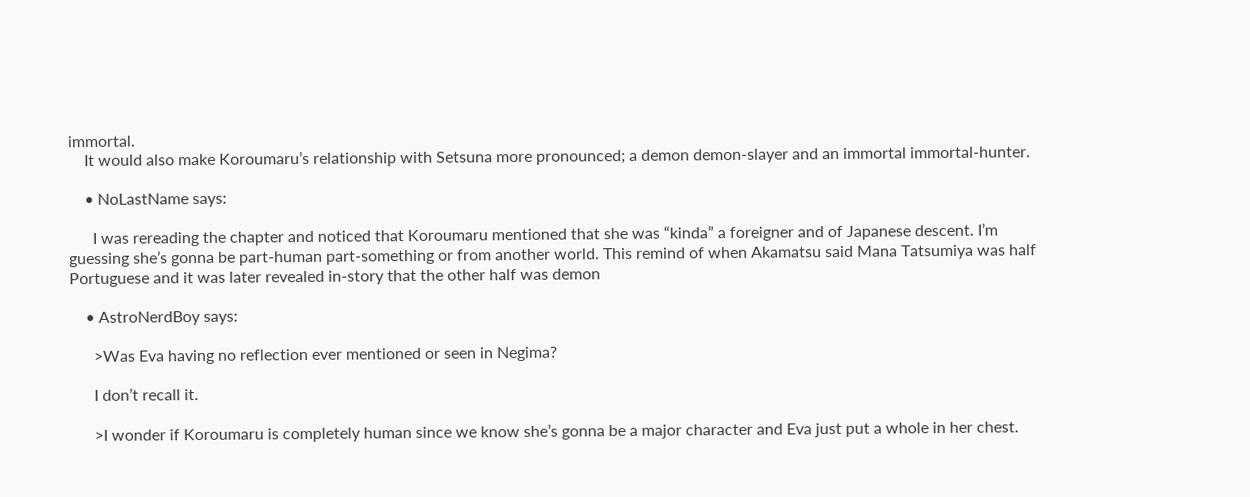immortal.
    It would also make Koroumaru’s relationship with Setsuna more pronounced; a demon demon-slayer and an immortal immortal-hunter.

    • NoLastName says:

      I was rereading the chapter and noticed that Koroumaru mentioned that she was “kinda” a foreigner and of Japanese descent. I’m guessing she’s gonna be part-human part-something or from another world. This remind of when Akamatsu said Mana Tatsumiya was half Portuguese and it was later revealed in-story that the other half was demon

    • AstroNerdBoy says:

      >Was Eva having no reflection ever mentioned or seen in Negima?

      I don’t recall it.

      >I wonder if Koroumaru is completely human since we know she’s gonna be a major character and Eva just put a whole in her chest.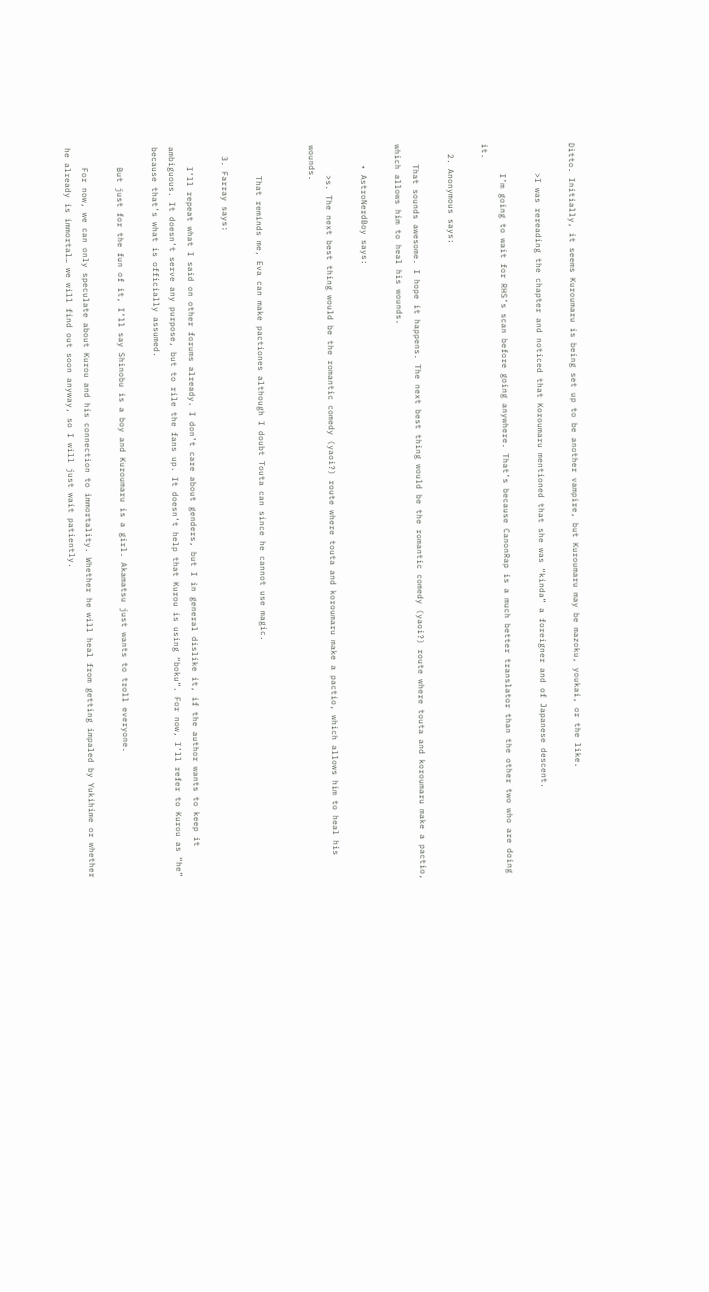Ditto. Initially, it seems Kuroumaru is being set up to be another vampire, but Kuroumaru may be mazoku, youkai, or the like.

      >I was rereading the chapter and noticed that Koroumaru mentioned that she was “kinda” a foreigner and of Japanese descent.

      I’m going to wait for RHS’s scan before going anywhere. That’s because CanonRap is a much better translator than the other two who are doing it.

  2. Anonymous says:

    That sounds awesome. I hope it happens. The next best thing would be the romantic comedy (yaoi?) route where touta and koroumaru make a pactio, which allows him to heal his wounds.

    • AstroNerdBoy says:

      >s. The next best thing would be the romantic comedy (yaoi?) route where touta and koroumaru make a pactio, which allows him to heal his wounds.


      That reminds me, Eva can make pactiones although I doubt Touta can since he cannot use magic.

  3. Farray says:

    I’ll repeat what I said on other forums already. I don’t care about genders, but I in general dislike it, if the author wants to keep it ambiguous. It doesn’t serve any purpose, but to rile the fans up. It doesn’t help that Kurou is using “boku”. For now, I’ll refer to Kurou as “he” because that’s what is officially assumed.

    But just for the fun of it, I’ll say Shinobu is a boy and Kuroumaru is a girl. Akamatsu just wants to troll everyone.

    For now, we can only speculate about Kurou and his connection to immortality. Whether he will heal from getting impaled by Yukihime or whether he already is immortal… we will find out soon anyway, so I will just wait patiently.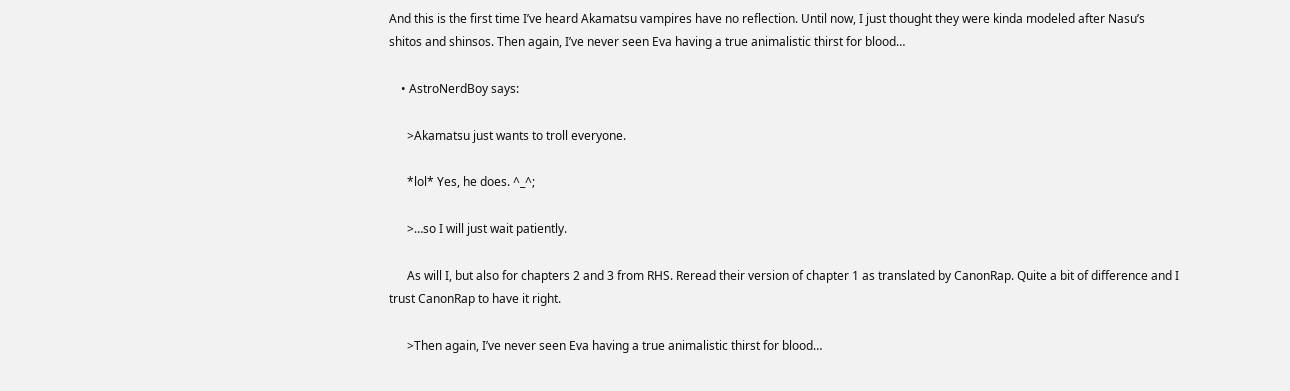And this is the first time I’ve heard Akamatsu vampires have no reflection. Until now, I just thought they were kinda modeled after Nasu’s shitos and shinsos. Then again, I’ve never seen Eva having a true animalistic thirst for blood…

    • AstroNerdBoy says:

      >Akamatsu just wants to troll everyone.

      *lol* Yes, he does. ^_^;

      >…so I will just wait patiently.

      As will I, but also for chapters 2 and 3 from RHS. Reread their version of chapter 1 as translated by CanonRap. Quite a bit of difference and I trust CanonRap to have it right.

      >Then again, I’ve never seen Eva having a true animalistic thirst for blood…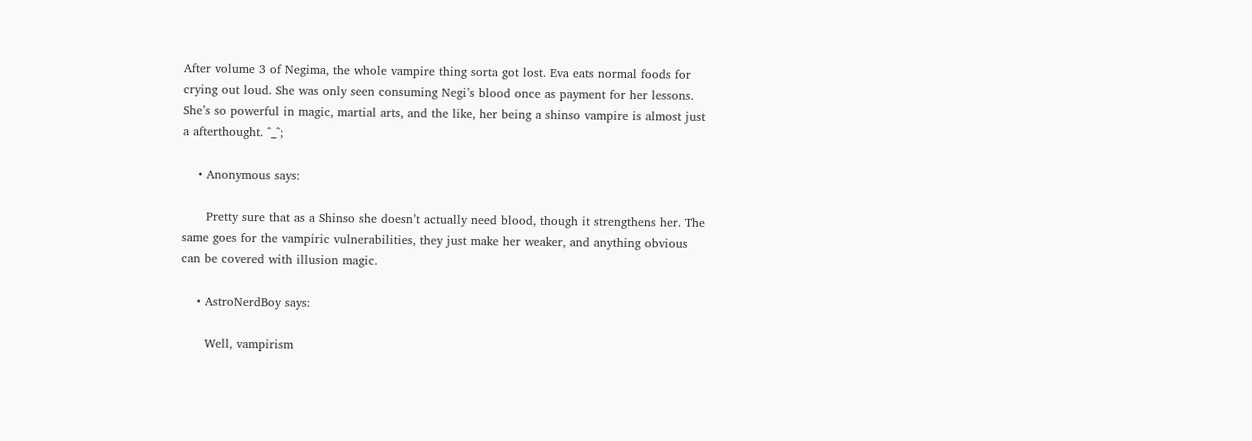After volume 3 of Negima, the whole vampire thing sorta got lost. Eva eats normal foods for crying out loud. She was only seen consuming Negi’s blood once as payment for her lessons. She’s so powerful in magic, martial arts, and the like, her being a shinso vampire is almost just a afterthought. ^_^;

    • Anonymous says:

      Pretty sure that as a Shinso she doesn’t actually need blood, though it strengthens her. The same goes for the vampiric vulnerabilities, they just make her weaker, and anything obvious can be covered with illusion magic.

    • AstroNerdBoy says:

      Well, vampirism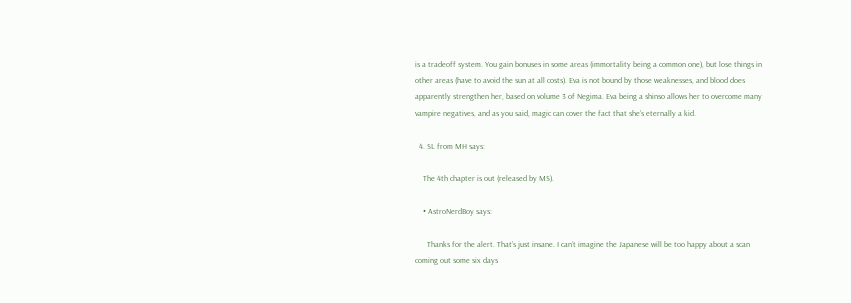is a tradeoff system. You gain bonuses in some areas (immortality being a common one), but lose things in other areas (have to avoid the sun at all costs). Eva is not bound by those weaknesses, and blood does apparently strengthen her, based on volume 3 of Negima. Eva being a shinso allows her to overcome many vampire negatives, and as you said, magic can cover the fact that she’s eternally a kid.

  4. SL from MH says:

    The 4th chapter is out (released by MS).

    • AstroNerdBoy says:

      Thanks for the alert. That’s just insane. I can’t imagine the Japanese will be too happy about a scan coming out some six days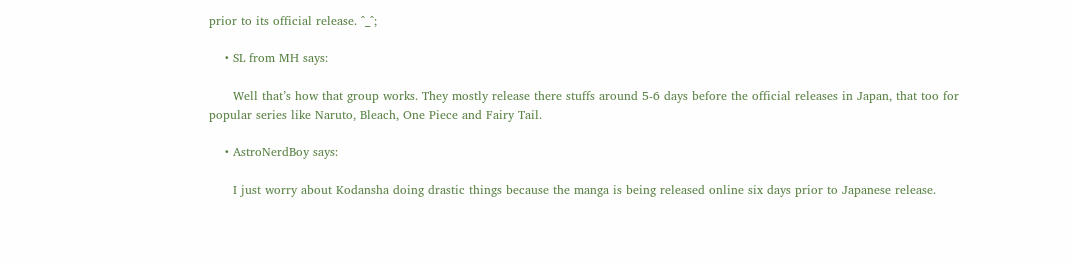prior to its official release. ^_^;

    • SL from MH says:

      Well that’s how that group works. They mostly release there stuffs around 5-6 days before the official releases in Japan, that too for popular series like Naruto, Bleach, One Piece and Fairy Tail.

    • AstroNerdBoy says:

      I just worry about Kodansha doing drastic things because the manga is being released online six days prior to Japanese release.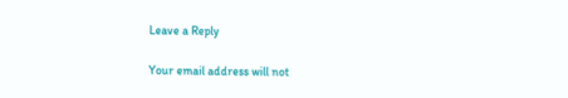Leave a Reply

Your email address will not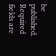be published. Required fields are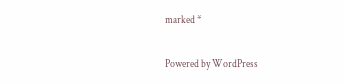marked *

Powered by WordPress